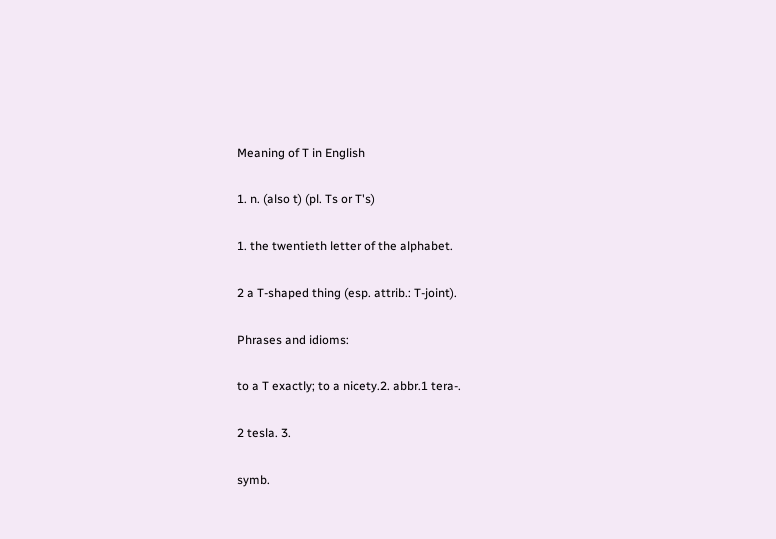Meaning of T in English

1. n. (also t) (pl. Ts or T's)

1. the twentieth letter of the alphabet.

2 a T-shaped thing (esp. attrib.: T-joint).

Phrases and idioms:

to a T exactly; to a nicety.2. abbr.1 tera-.

2 tesla. 3.

symb.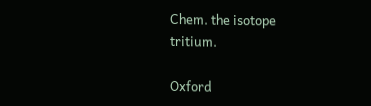Chem. the isotope tritium.

Oxford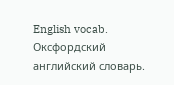English vocab.      Оксфордский английский словарь.